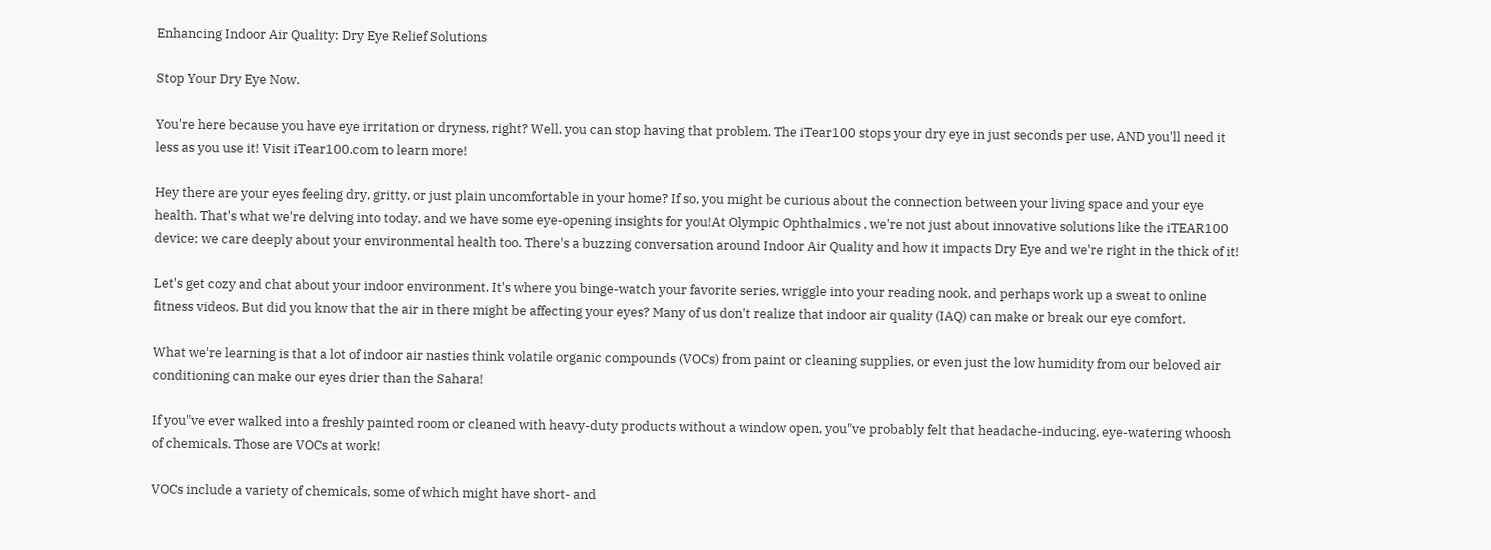Enhancing Indoor Air Quality: Dry Eye Relief Solutions

Stop Your Dry Eye Now.

You're here because you have eye irritation or dryness, right? Well, you can stop having that problem. The iTear100 stops your dry eye in just seconds per use, AND you'll need it less as you use it! Visit iTear100.com to learn more!

Hey there are your eyes feeling dry, gritty, or just plain uncomfortable in your home? If so, you might be curious about the connection between your living space and your eye health. That's what we're delving into today, and we have some eye-opening insights for you!At Olympic Ophthalmics , we're not just about innovative solutions like the iTEAR100 device; we care deeply about your environmental health too. There's a buzzing conversation around Indoor Air Quality and how it impacts Dry Eye and we're right in the thick of it!

Let's get cozy and chat about your indoor environment. It's where you binge-watch your favorite series, wriggle into your reading nook, and perhaps work up a sweat to online fitness videos. But did you know that the air in there might be affecting your eyes? Many of us don't realize that indoor air quality (IAQ) can make or break our eye comfort.

What we're learning is that a lot of indoor air nasties think volatile organic compounds (VOCs) from paint or cleaning supplies, or even just the low humidity from our beloved air conditioning can make our eyes drier than the Sahara!

If you"ve ever walked into a freshly painted room or cleaned with heavy-duty products without a window open, you"ve probably felt that headache-inducing, eye-watering whoosh of chemicals. Those are VOCs at work!

VOCs include a variety of chemicals, some of which might have short- and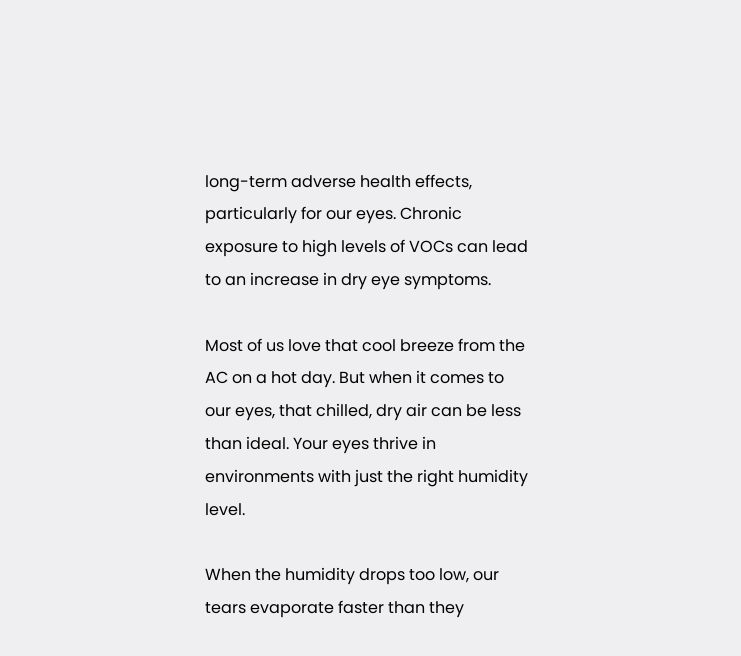long-term adverse health effects, particularly for our eyes. Chronic exposure to high levels of VOCs can lead to an increase in dry eye symptoms.

Most of us love that cool breeze from the AC on a hot day. But when it comes to our eyes, that chilled, dry air can be less than ideal. Your eyes thrive in environments with just the right humidity level.

When the humidity drops too low, our tears evaporate faster than they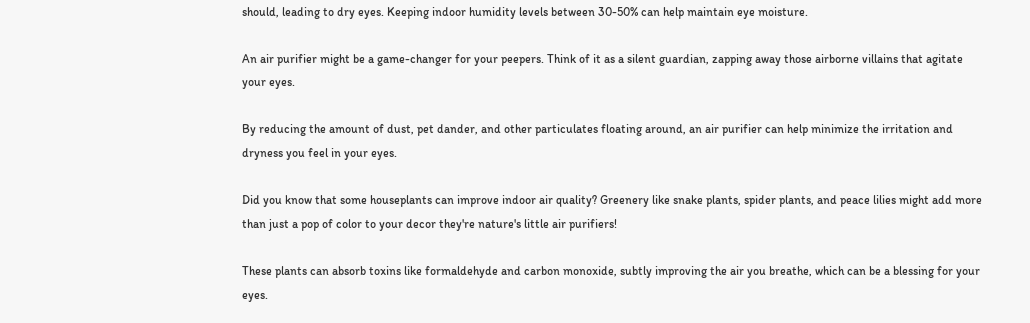should, leading to dry eyes. Keeping indoor humidity levels between 30-50% can help maintain eye moisture.

An air purifier might be a game-changer for your peepers. Think of it as a silent guardian, zapping away those airborne villains that agitate your eyes.

By reducing the amount of dust, pet dander, and other particulates floating around, an air purifier can help minimize the irritation and dryness you feel in your eyes.

Did you know that some houseplants can improve indoor air quality? Greenery like snake plants, spider plants, and peace lilies might add more than just a pop of color to your decor they're nature's little air purifiers!

These plants can absorb toxins like formaldehyde and carbon monoxide, subtly improving the air you breathe, which can be a blessing for your eyes.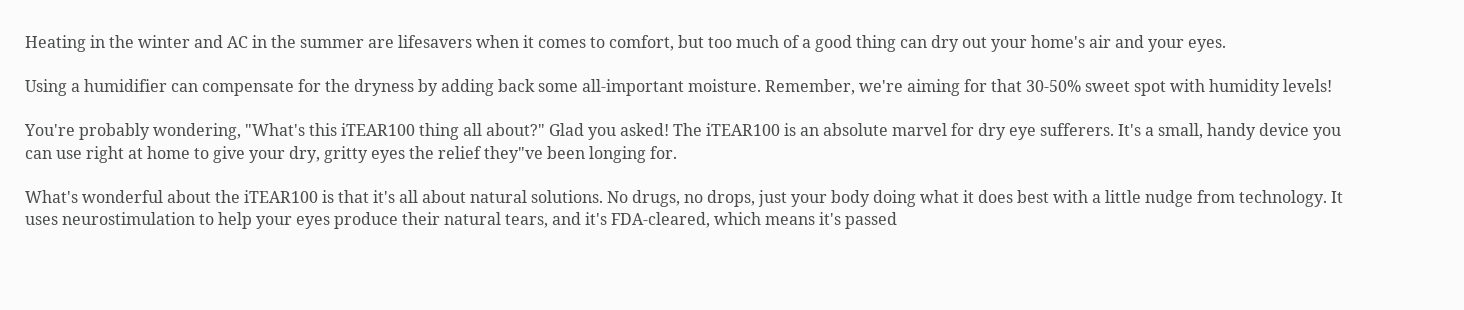Heating in the winter and AC in the summer are lifesavers when it comes to comfort, but too much of a good thing can dry out your home's air and your eyes.

Using a humidifier can compensate for the dryness by adding back some all-important moisture. Remember, we're aiming for that 30-50% sweet spot with humidity levels!

You're probably wondering, "What's this iTEAR100 thing all about?" Glad you asked! The iTEAR100 is an absolute marvel for dry eye sufferers. It's a small, handy device you can use right at home to give your dry, gritty eyes the relief they"ve been longing for.

What's wonderful about the iTEAR100 is that it's all about natural solutions. No drugs, no drops, just your body doing what it does best with a little nudge from technology. It uses neurostimulation to help your eyes produce their natural tears, and it's FDA-cleared, which means it's passed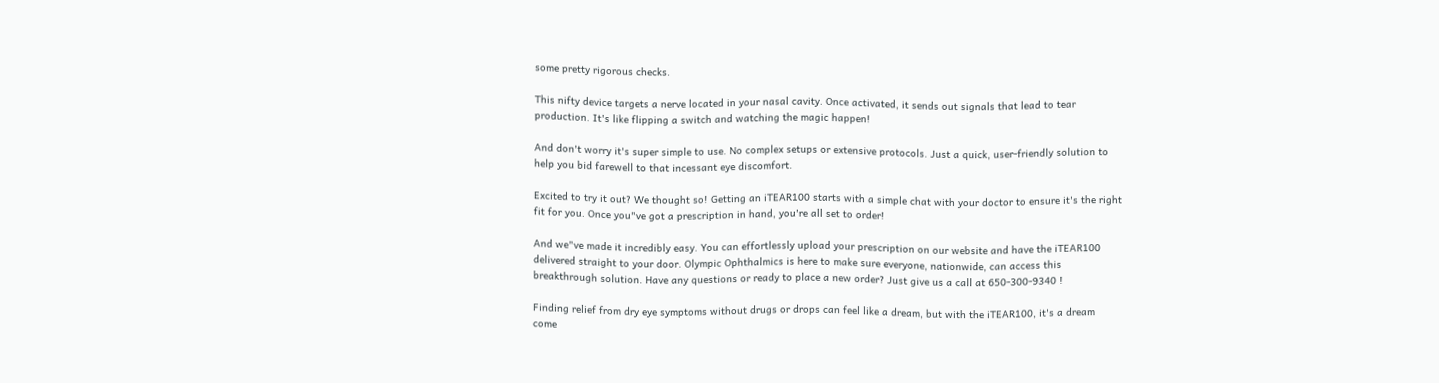some pretty rigorous checks.

This nifty device targets a nerve located in your nasal cavity. Once activated, it sends out signals that lead to tear production. It's like flipping a switch and watching the magic happen!

And don't worry it's super simple to use. No complex setups or extensive protocols. Just a quick, user-friendly solution to help you bid farewell to that incessant eye discomfort.

Excited to try it out? We thought so! Getting an iTEAR100 starts with a simple chat with your doctor to ensure it's the right fit for you. Once you"ve got a prescription in hand, you're all set to order!

And we"ve made it incredibly easy. You can effortlessly upload your prescription on our website and have the iTEAR100 delivered straight to your door. Olympic Ophthalmics is here to make sure everyone, nationwide, can access this breakthrough solution. Have any questions or ready to place a new order? Just give us a call at 650-300-9340 !

Finding relief from dry eye symptoms without drugs or drops can feel like a dream, but with the iTEAR100, it's a dream come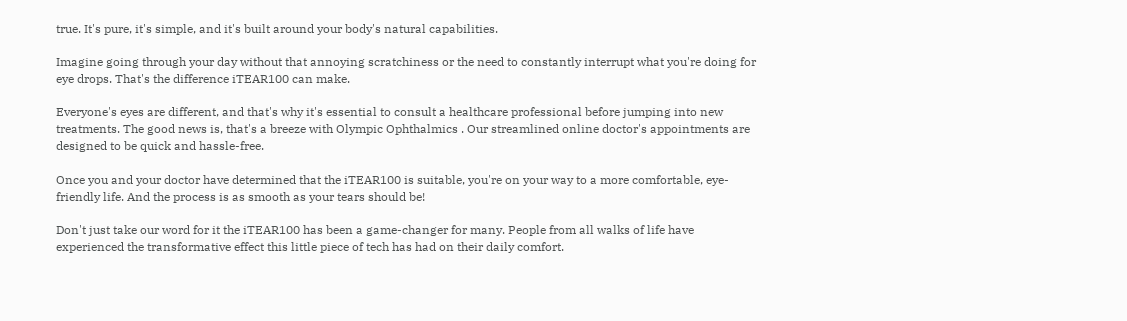true. It's pure, it's simple, and it's built around your body's natural capabilities.

Imagine going through your day without that annoying scratchiness or the need to constantly interrupt what you're doing for eye drops. That's the difference iTEAR100 can make.

Everyone's eyes are different, and that's why it's essential to consult a healthcare professional before jumping into new treatments. The good news is, that's a breeze with Olympic Ophthalmics . Our streamlined online doctor's appointments are designed to be quick and hassle-free.

Once you and your doctor have determined that the iTEAR100 is suitable, you're on your way to a more comfortable, eye-friendly life. And the process is as smooth as your tears should be!

Don't just take our word for it the iTEAR100 has been a game-changer for many. People from all walks of life have experienced the transformative effect this little piece of tech has had on their daily comfort.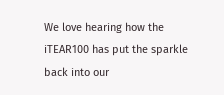We love hearing how the iTEAR100 has put the sparkle back into our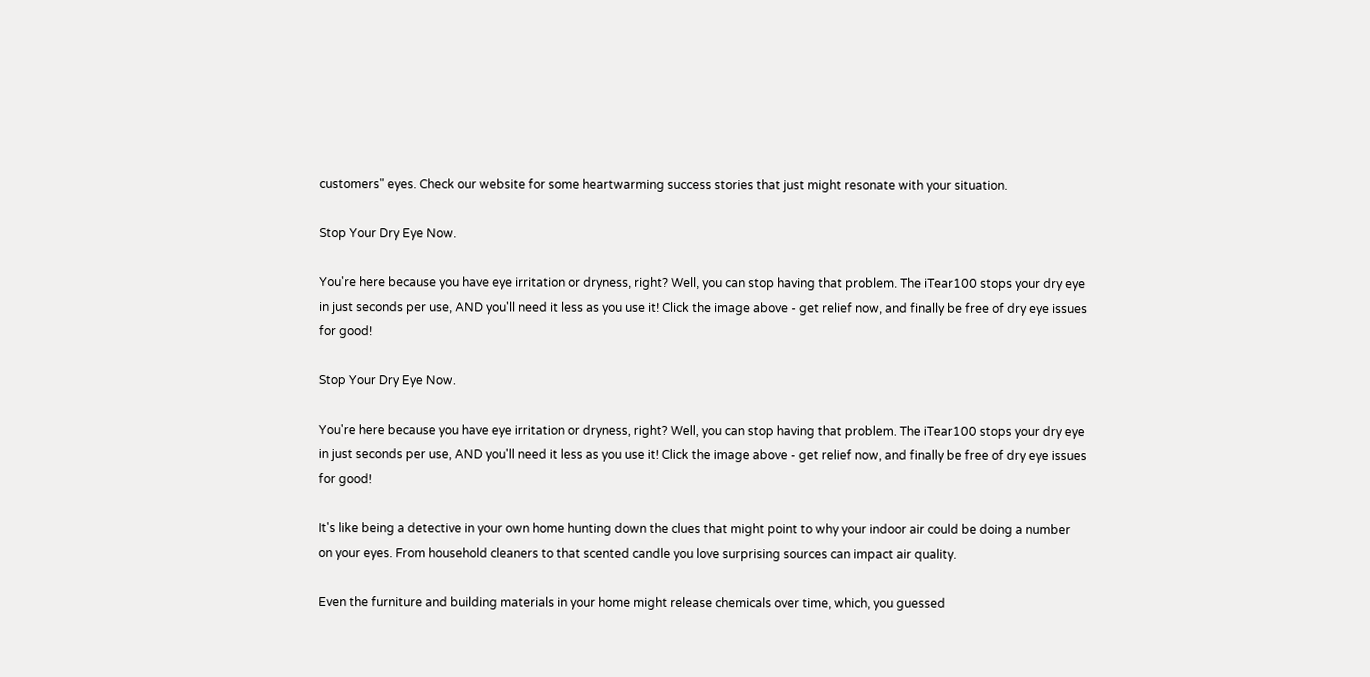customers" eyes. Check our website for some heartwarming success stories that just might resonate with your situation.

Stop Your Dry Eye Now.

You're here because you have eye irritation or dryness, right? Well, you can stop having that problem. The iTear100 stops your dry eye in just seconds per use, AND you'll need it less as you use it! Click the image above - get relief now, and finally be free of dry eye issues for good!

Stop Your Dry Eye Now.

You're here because you have eye irritation or dryness, right? Well, you can stop having that problem. The iTear100 stops your dry eye in just seconds per use, AND you'll need it less as you use it! Click the image above - get relief now, and finally be free of dry eye issues for good!

It's like being a detective in your own home hunting down the clues that might point to why your indoor air could be doing a number on your eyes. From household cleaners to that scented candle you love surprising sources can impact air quality.

Even the furniture and building materials in your home might release chemicals over time, which, you guessed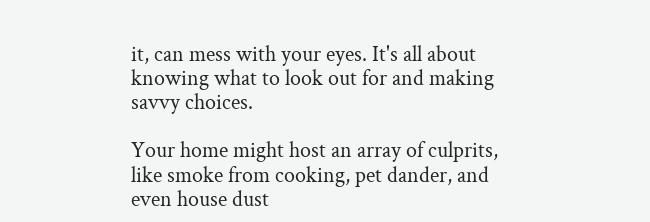it, can mess with your eyes. It's all about knowing what to look out for and making savvy choices.

Your home might host an array of culprits, like smoke from cooking, pet dander, and even house dust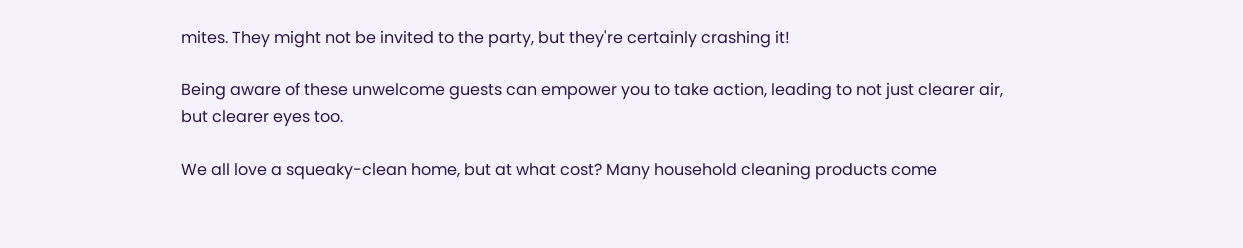mites. They might not be invited to the party, but they're certainly crashing it!

Being aware of these unwelcome guests can empower you to take action, leading to not just clearer air, but clearer eyes too.

We all love a squeaky-clean home, but at what cost? Many household cleaning products come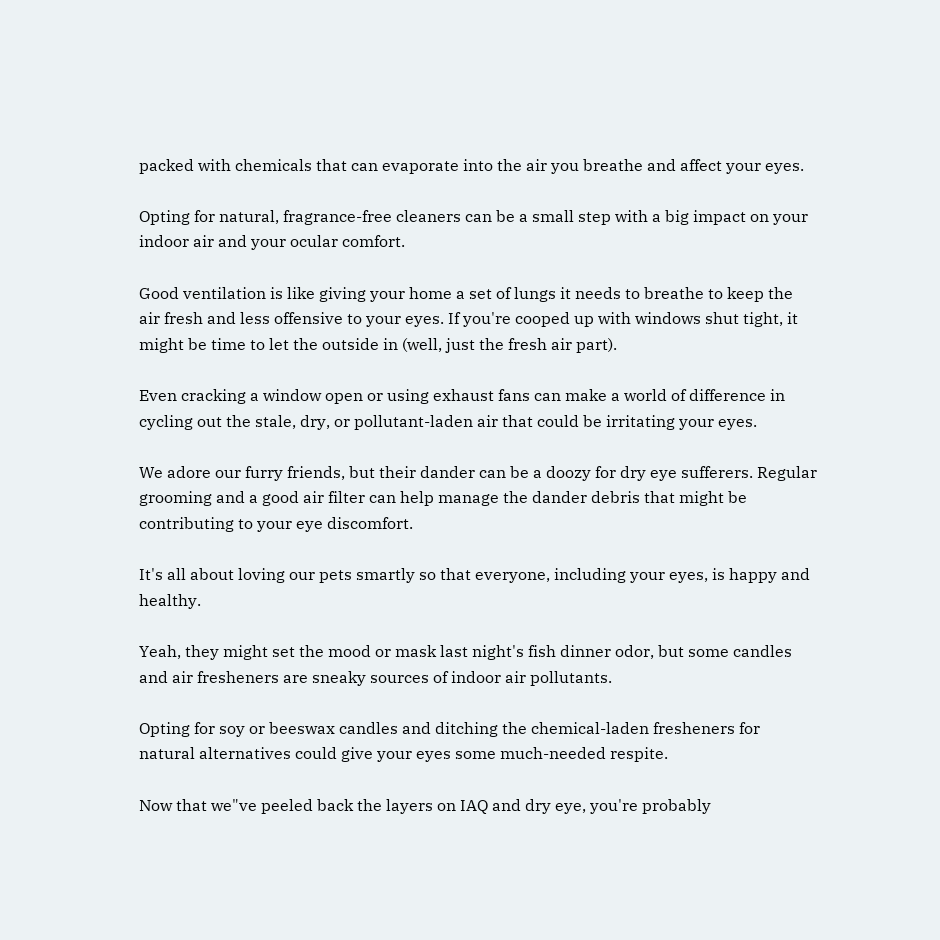packed with chemicals that can evaporate into the air you breathe and affect your eyes.

Opting for natural, fragrance-free cleaners can be a small step with a big impact on your indoor air and your ocular comfort.

Good ventilation is like giving your home a set of lungs it needs to breathe to keep the air fresh and less offensive to your eyes. If you're cooped up with windows shut tight, it might be time to let the outside in (well, just the fresh air part).

Even cracking a window open or using exhaust fans can make a world of difference in cycling out the stale, dry, or pollutant-laden air that could be irritating your eyes.

We adore our furry friends, but their dander can be a doozy for dry eye sufferers. Regular grooming and a good air filter can help manage the dander debris that might be contributing to your eye discomfort.

It's all about loving our pets smartly so that everyone, including your eyes, is happy and healthy.

Yeah, they might set the mood or mask last night's fish dinner odor, but some candles and air fresheners are sneaky sources of indoor air pollutants.

Opting for soy or beeswax candles and ditching the chemical-laden fresheners for natural alternatives could give your eyes some much-needed respite.

Now that we"ve peeled back the layers on IAQ and dry eye, you're probably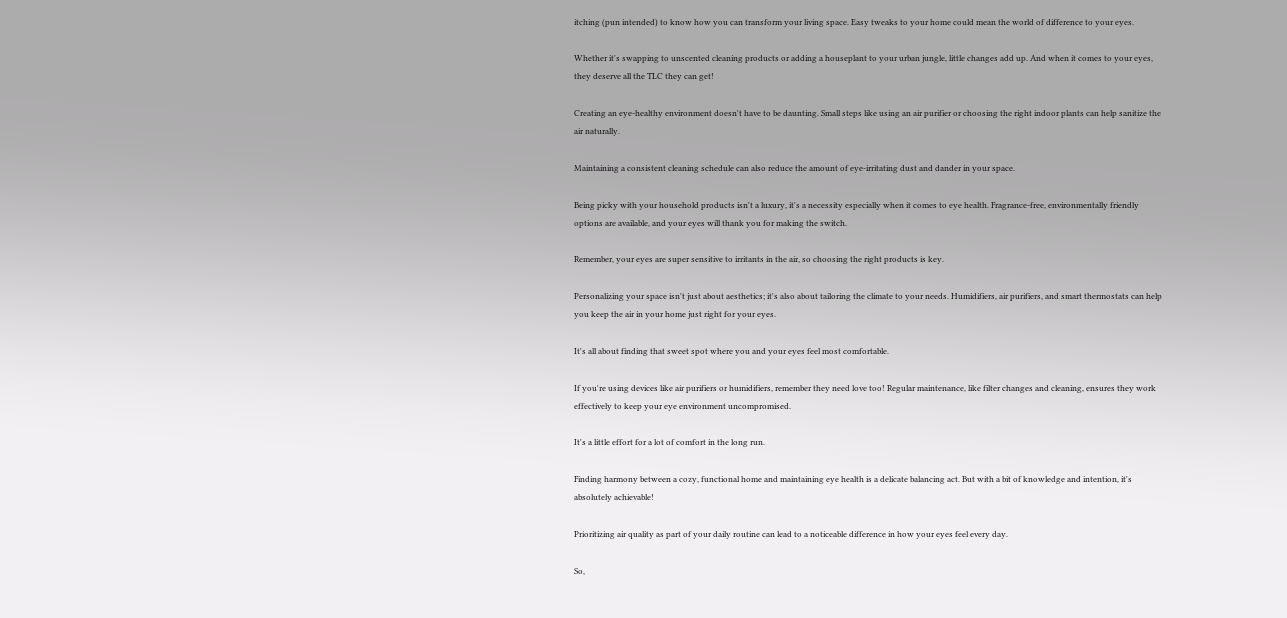itching (pun intended) to know how you can transform your living space. Easy tweaks to your home could mean the world of difference to your eyes.

Whether it's swapping to unscented cleaning products or adding a houseplant to your urban jungle, little changes add up. And when it comes to your eyes, they deserve all the TLC they can get!

Creating an eye-healthy environment doesn't have to be daunting. Small steps like using an air purifier or choosing the right indoor plants can help sanitize the air naturally.

Maintaining a consistent cleaning schedule can also reduce the amount of eye-irritating dust and dander in your space.

Being picky with your household products isn't a luxury, it's a necessity especially when it comes to eye health. Fragrance-free, environmentally friendly options are available, and your eyes will thank you for making the switch.

Remember, your eyes are super sensitive to irritants in the air, so choosing the right products is key.

Personalizing your space isn't just about aesthetics; it's also about tailoring the climate to your needs. Humidifiers, air purifiers, and smart thermostats can help you keep the air in your home just right for your eyes.

It's all about finding that sweet spot where you and your eyes feel most comfortable.

If you're using devices like air purifiers or humidifiers, remember they need love too! Regular maintenance, like filter changes and cleaning, ensures they work effectively to keep your eye environment uncompromised.

It's a little effort for a lot of comfort in the long run.

Finding harmony between a cozy, functional home and maintaining eye health is a delicate balancing act. But with a bit of knowledge and intention, it's absolutely achievable!

Prioritizing air quality as part of your daily routine can lead to a noticeable difference in how your eyes feel every day.

So,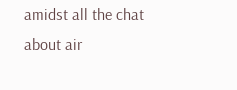amidst all the chat about air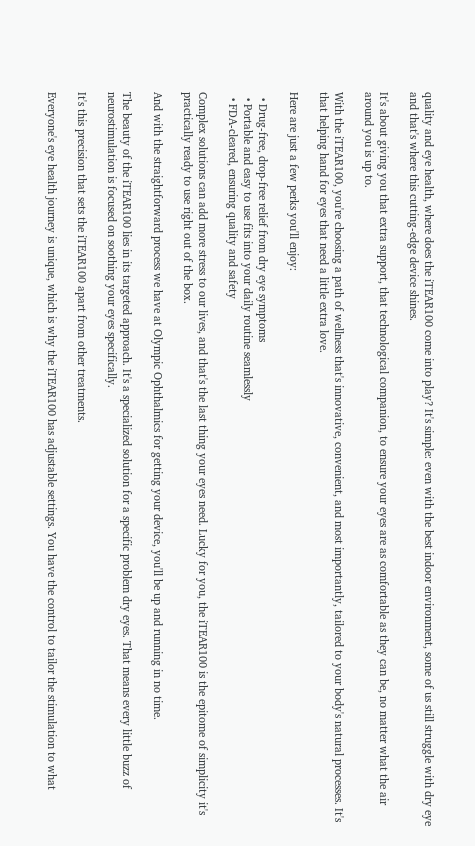quality and eye health, where does the iTEAR100 come into play? It's simple: even with the best indoor environment, some of us still struggle with dry eye and that's where this cutting-edge device shines.

It's about giving you that extra support, that technological companion, to ensure your eyes are as comfortable as they can be, no matter what the air around you is up to.

With the iTEAR100, you're choosing a path of wellness that's innovative, convenient, and most importantly, tailored to your body's natural processes. It's that helping hand for eyes that need a little extra love.

Here are just a few perks you'll enjoy:

  • Drug-free, drop-free relief from dry eye symptoms
  • Portable and easy to use fits into your daily routine seamlessly
  • FDA-cleared, ensuring quality and safety

Complex solutions can add more stress to our lives, and that's the last thing your eyes need. Lucky for you, the iTEAR100 is the epitome of simplicity it's practically ready to use right out of the box.

And with the straightforward process we have at Olympic Ophthalmics for getting your device, you'll be up and running in no time.

The beauty of the iTEAR100 lies in its targeted approach. It's a specialized solution for a specific problem dry eyes. That means every little buzz of neurostimulation is focused on soothing your eyes specifically.

It's this precision that sets the iTEAR100 apart from other treatments.

Everyone's eye health journey is unique, which is why the iTEAR100 has adjustable settings. You have the control to tailor the stimulation to what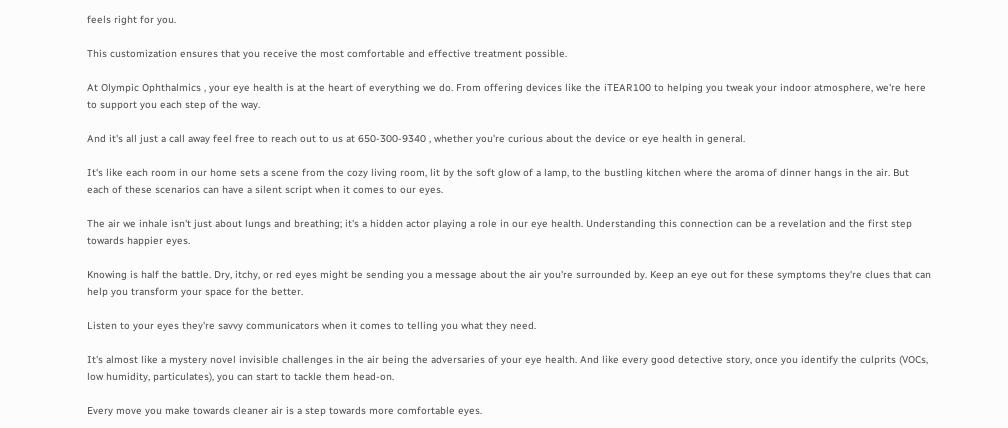feels right for you.

This customization ensures that you receive the most comfortable and effective treatment possible.

At Olympic Ophthalmics , your eye health is at the heart of everything we do. From offering devices like the iTEAR100 to helping you tweak your indoor atmosphere, we're here to support you each step of the way.

And it's all just a call away feel free to reach out to us at 650-300-9340 , whether you're curious about the device or eye health in general.

It's like each room in our home sets a scene from the cozy living room, lit by the soft glow of a lamp, to the bustling kitchen where the aroma of dinner hangs in the air. But each of these scenarios can have a silent script when it comes to our eyes.

The air we inhale isn't just about lungs and breathing; it's a hidden actor playing a role in our eye health. Understanding this connection can be a revelation and the first step towards happier eyes.

Knowing is half the battle. Dry, itchy, or red eyes might be sending you a message about the air you're surrounded by. Keep an eye out for these symptoms they're clues that can help you transform your space for the better.

Listen to your eyes they're savvy communicators when it comes to telling you what they need.

It's almost like a mystery novel invisible challenges in the air being the adversaries of your eye health. And like every good detective story, once you identify the culprits (VOCs, low humidity, particulates), you can start to tackle them head-on.

Every move you make towards cleaner air is a step towards more comfortable eyes.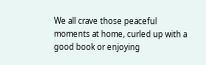We all crave those peaceful moments at home, curled up with a good book or enjoying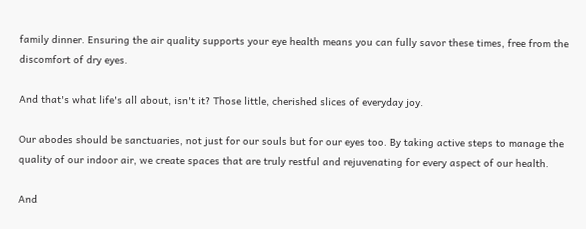family dinner. Ensuring the air quality supports your eye health means you can fully savor these times, free from the discomfort of dry eyes.

And that's what life's all about, isn't it? Those little, cherished slices of everyday joy.

Our abodes should be sanctuaries, not just for our souls but for our eyes too. By taking active steps to manage the quality of our indoor air, we create spaces that are truly restful and rejuvenating for every aspect of our health.

And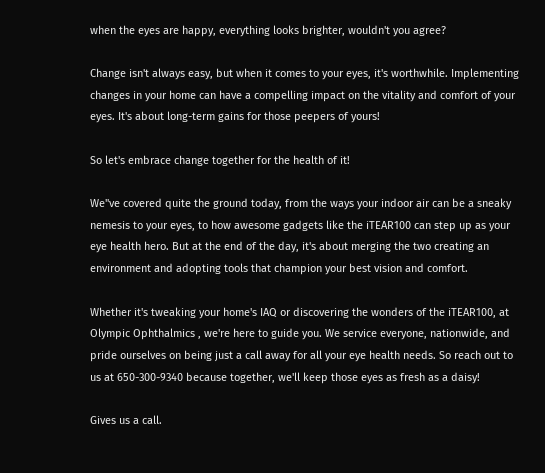when the eyes are happy, everything looks brighter, wouldn't you agree?

Change isn't always easy, but when it comes to your eyes, it's worthwhile. Implementing changes in your home can have a compelling impact on the vitality and comfort of your eyes. It's about long-term gains for those peepers of yours!

So let's embrace change together for the health of it!

We"ve covered quite the ground today, from the ways your indoor air can be a sneaky nemesis to your eyes, to how awesome gadgets like the iTEAR100 can step up as your eye health hero. But at the end of the day, it's about merging the two creating an environment and adopting tools that champion your best vision and comfort.

Whether it's tweaking your home's IAQ or discovering the wonders of the iTEAR100, at Olympic Ophthalmics , we're here to guide you. We service everyone, nationwide, and pride ourselves on being just a call away for all your eye health needs. So reach out to us at 650-300-9340 because together, we'll keep those eyes as fresh as a daisy!

Gives us a call.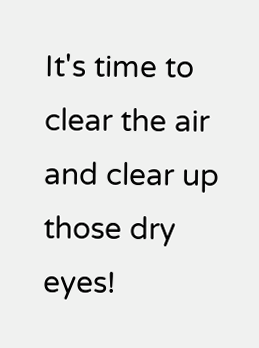It's time to clear the air and clear up those dry eyes!